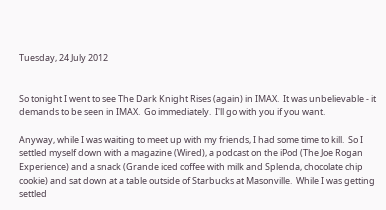Tuesday, 24 July 2012


So tonight I went to see The Dark Knight Rises (again) in IMAX.  It was unbelievable - it demands to be seen in IMAX.  Go immediately.  I'll go with you if you want.

Anyway, while I was waiting to meet up with my friends, I had some time to kill.  So I settled myself down with a magazine (Wired), a podcast on the iPod (The Joe Rogan Experience) and a snack (Grande iced coffee with milk and Splenda, chocolate chip cookie) and sat down at a table outside of Starbucks at Masonville.  While I was getting settled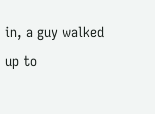in, a guy walked up to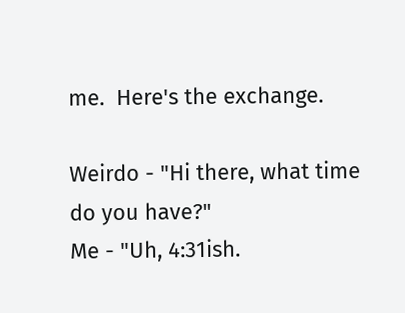me.  Here's the exchange.

Weirdo - "Hi there, what time do you have?"
Me - "Uh, 4:31ish.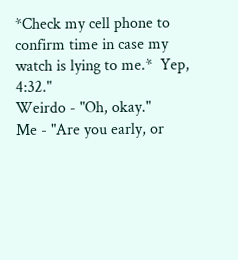*Check my cell phone to confirm time in case my watch is lying to me.*  Yep, 4:32."
Weirdo - "Oh, okay."
Me - "Are you early, or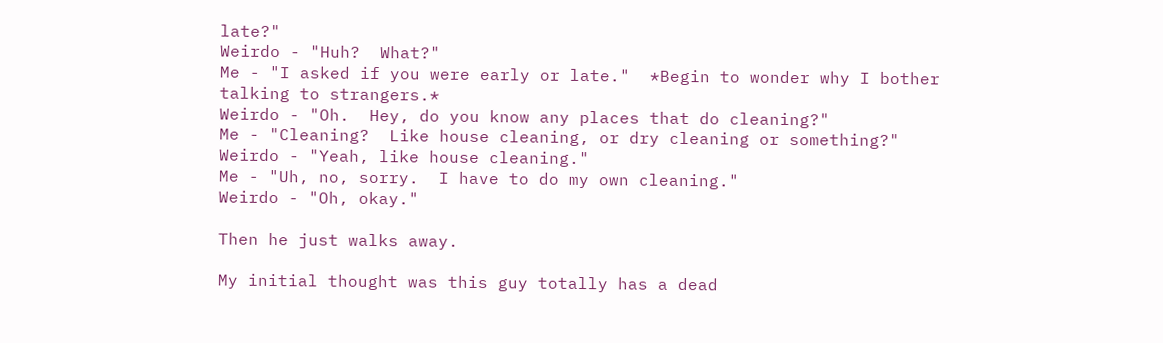late?"
Weirdo - "Huh?  What?"
Me - "I asked if you were early or late."  *Begin to wonder why I bother talking to strangers.*
Weirdo - "Oh.  Hey, do you know any places that do cleaning?"
Me - "Cleaning?  Like house cleaning, or dry cleaning or something?"
Weirdo - "Yeah, like house cleaning."
Me - "Uh, no, sorry.  I have to do my own cleaning."
Weirdo - "Oh, okay."

Then he just walks away.

My initial thought was this guy totally has a dead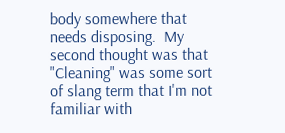body somewhere that needs disposing.  My second thought was that "Cleaning" was some sort of slang term that I'm not familiar with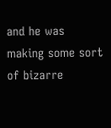and he was making some sort of bizarre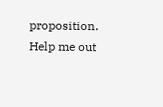proposition.  Help me out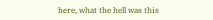here, what the hell was this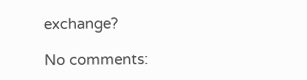exchange?

No comments: